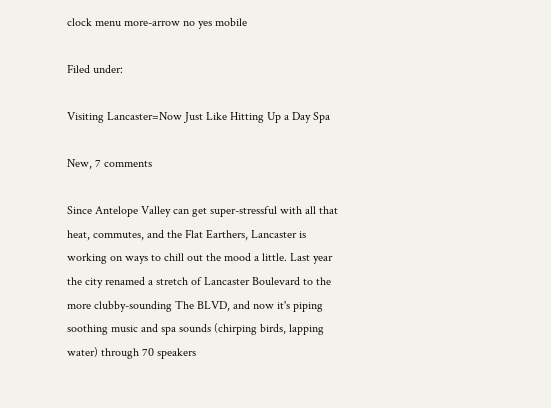clock menu more-arrow no yes mobile

Filed under:

Visiting Lancaster=Now Just Like Hitting Up a Day Spa

New, 7 comments

Since Antelope Valley can get super-stressful with all that heat, commutes, and the Flat Earthers, Lancaster is working on ways to chill out the mood a little. Last year the city renamed a stretch of Lancaster Boulevard to the more clubby-sounding The BLVD, and now it's piping soothing music and spa sounds (chirping birds, lapping water) through 70 speakers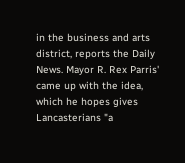in the business and arts district, reports the Daily News. Mayor R. Rex Parris' came up with the idea, which he hopes gives Lancasterians "a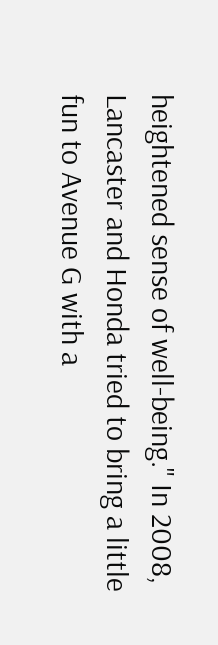heightened sense of well-being." In 2008, Lancaster and Honda tried to bring a little fun to Avenue G with a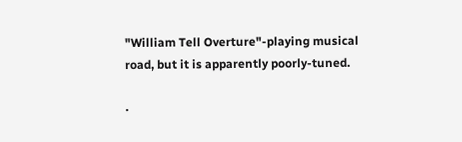"William Tell Overture"-playing musical road, but it is apparently poorly-tuned.

·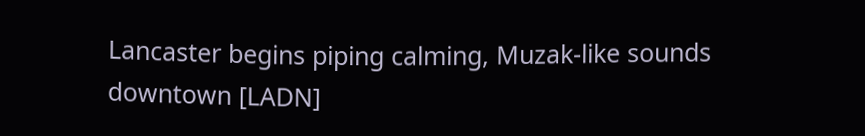Lancaster begins piping calming, Muzak-like sounds downtown [LADN]